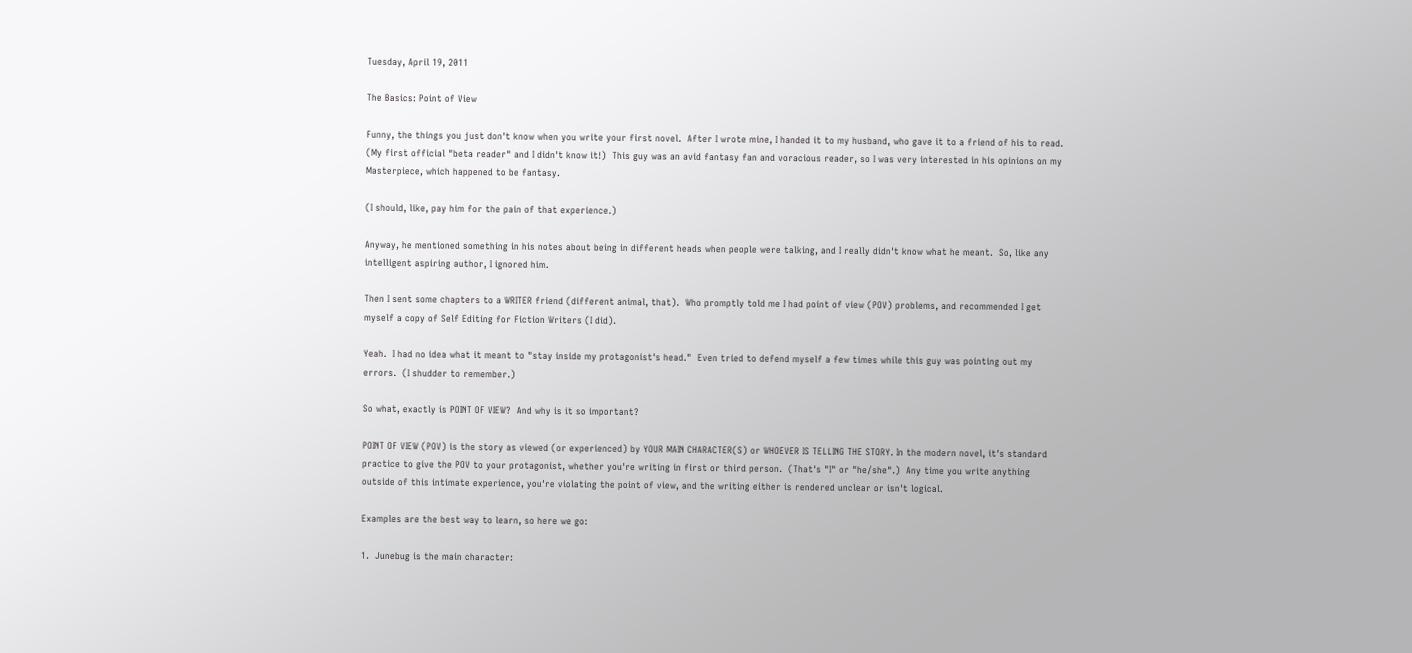Tuesday, April 19, 2011

The Basics: Point of View

Funny, the things you just don't know when you write your first novel.  After I wrote mine, I handed it to my husband, who gave it to a friend of his to read.  (My first official "beta reader" and I didn't know it!)  This guy was an avid fantasy fan and voracious reader, so I was very interested in his opinions on my Masterpiece, which happened to be fantasy.

(I should, like, pay him for the pain of that experience.)

Anyway, he mentioned something in his notes about being in different heads when people were talking, and I really didn't know what he meant.  So, like any intelligent aspiring author, I ignored him.

Then I sent some chapters to a WRITER friend (different animal, that).  Who promptly told me I had point of view (POV) problems, and recommended I get myself a copy of Self Editing for Fiction Writers (I did).

Yeah.  I had no idea what it meant to "stay inside my protagonist's head."  Even tried to defend myself a few times while this guy was pointing out my errors.  (I shudder to remember.)

So what, exactly is POINT OF VIEW?  And why is it so important?

POINT OF VIEW (POV) is the story as viewed (or experienced) by YOUR MAIN CHARACTER(S) or WHOEVER IS TELLING THE STORY. In the modern novel, it's standard practice to give the POV to your protagonist, whether you're writing in first or third person.  (That's "I" or "he/she".)  Any time you write anything outside of this intimate experience, you're violating the point of view, and the writing either is rendered unclear or isn't logical.

Examples are the best way to learn, so here we go:

1.  Junebug is the main character: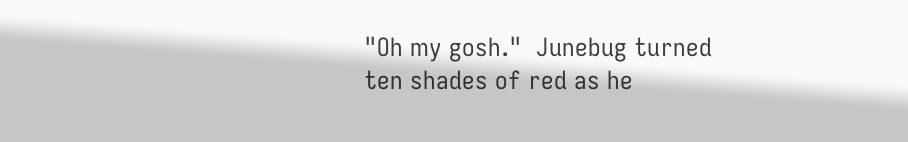"Oh my gosh."  Junebug turned ten shades of red as he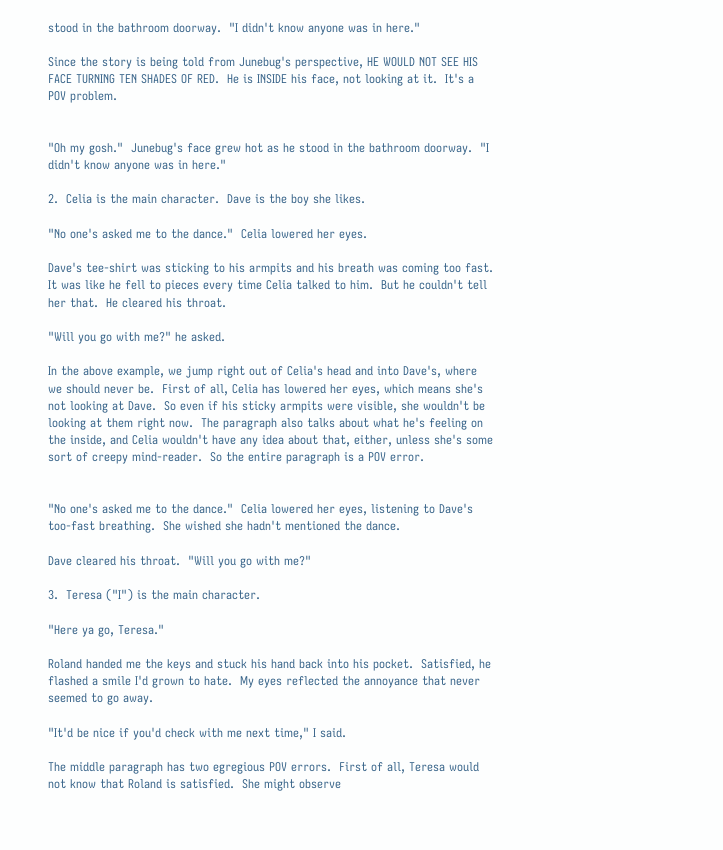stood in the bathroom doorway.  "I didn't know anyone was in here."

Since the story is being told from Junebug's perspective, HE WOULD NOT SEE HIS FACE TURNING TEN SHADES OF RED.  He is INSIDE his face, not looking at it.  It's a POV problem.


"Oh my gosh."  Junebug's face grew hot as he stood in the bathroom doorway.  "I didn't know anyone was in here."

2.  Celia is the main character.  Dave is the boy she likes.

"No one's asked me to the dance."  Celia lowered her eyes.

Dave's tee-shirt was sticking to his armpits and his breath was coming too fast.  It was like he fell to pieces every time Celia talked to him.  But he couldn't tell her that.  He cleared his throat.

"Will you go with me?" he asked.

In the above example, we jump right out of Celia's head and into Dave's, where we should never be.  First of all, Celia has lowered her eyes, which means she's not looking at Dave.  So even if his sticky armpits were visible, she wouldn't be looking at them right now.  The paragraph also talks about what he's feeling on the inside, and Celia wouldn't have any idea about that, either, unless she's some sort of creepy mind-reader.  So the entire paragraph is a POV error.


"No one's asked me to the dance."  Celia lowered her eyes, listening to Dave's too-fast breathing.  She wished she hadn't mentioned the dance.

Dave cleared his throat.  "Will you go with me?"

3.  Teresa ("I") is the main character.

"Here ya go, Teresa."

Roland handed me the keys and stuck his hand back into his pocket.  Satisfied, he flashed a smile I'd grown to hate.  My eyes reflected the annoyance that never seemed to go away.

"It'd be nice if you'd check with me next time," I said.

The middle paragraph has two egregious POV errors.  First of all, Teresa would not know that Roland is satisfied.  She might observe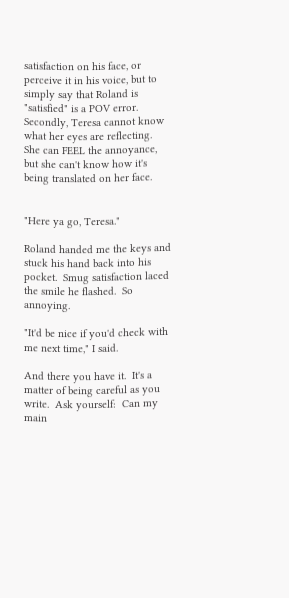satisfaction on his face, or perceive it in his voice, but to simply say that Roland is "satisfied" is a POV error.  Secondly, Teresa cannot know what her eyes are reflecting.  She can FEEL the annoyance, but she can't know how it's being translated on her face.


"Here ya go, Teresa."

Roland handed me the keys and stuck his hand back into his pocket.  Smug satisfaction laced the smile he flashed.  So annoying.

"It'd be nice if you'd check with me next time," I said.

And there you have it.  It's a matter of being careful as you write.  Ask yourself:  Can my main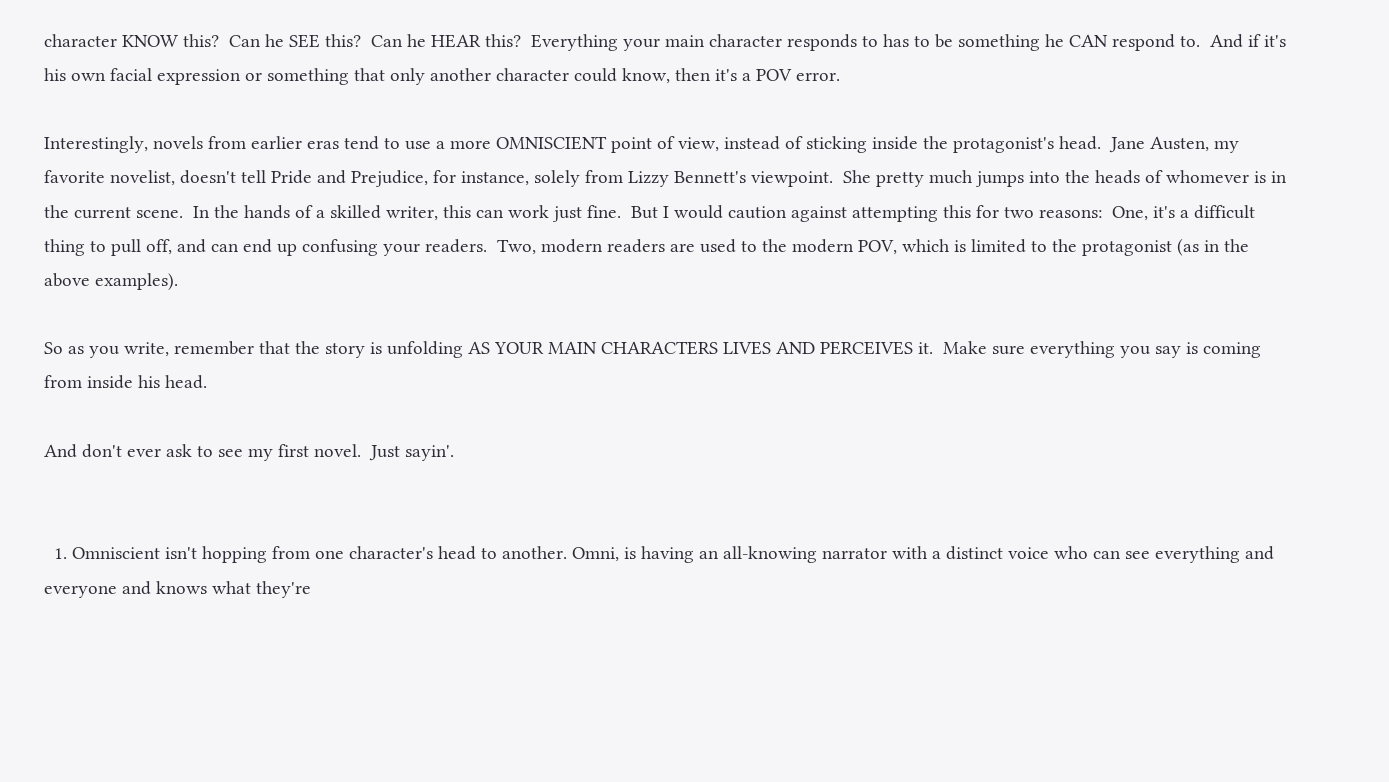character KNOW this?  Can he SEE this?  Can he HEAR this?  Everything your main character responds to has to be something he CAN respond to.  And if it's his own facial expression or something that only another character could know, then it's a POV error.

Interestingly, novels from earlier eras tend to use a more OMNISCIENT point of view, instead of sticking inside the protagonist's head.  Jane Austen, my favorite novelist, doesn't tell Pride and Prejudice, for instance, solely from Lizzy Bennett's viewpoint.  She pretty much jumps into the heads of whomever is in the current scene.  In the hands of a skilled writer, this can work just fine.  But I would caution against attempting this for two reasons:  One, it's a difficult thing to pull off, and can end up confusing your readers.  Two, modern readers are used to the modern POV, which is limited to the protagonist (as in the above examples).

So as you write, remember that the story is unfolding AS YOUR MAIN CHARACTERS LIVES AND PERCEIVES it.  Make sure everything you say is coming from inside his head.

And don't ever ask to see my first novel.  Just sayin'.


  1. Omniscient isn't hopping from one character's head to another. Omni, is having an all-knowing narrator with a distinct voice who can see everything and everyone and knows what they're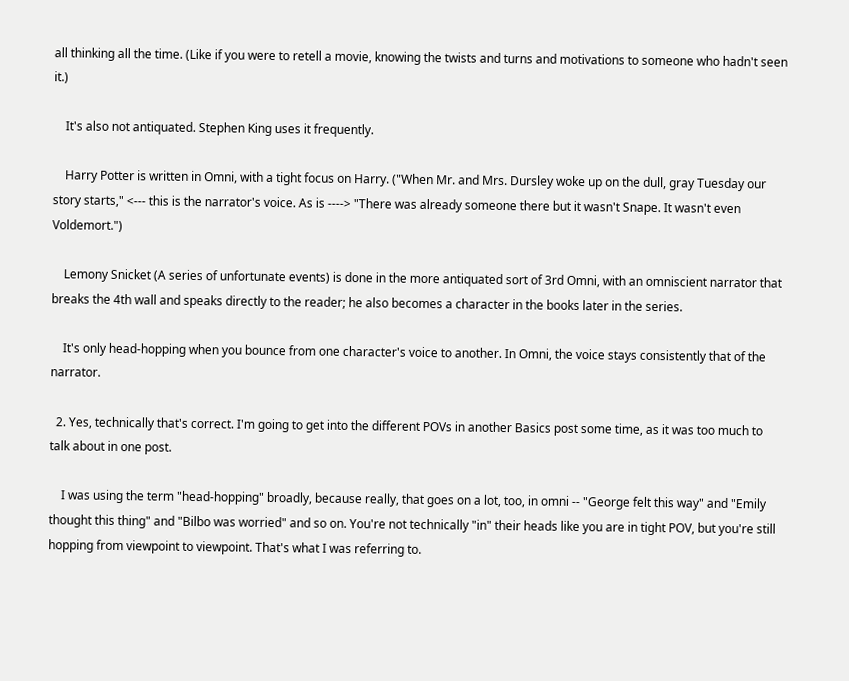all thinking all the time. (Like if you were to retell a movie, knowing the twists and turns and motivations to someone who hadn't seen it.)

    It's also not antiquated. Stephen King uses it frequently.

    Harry Potter is written in Omni, with a tight focus on Harry. ("When Mr. and Mrs. Dursley woke up on the dull, gray Tuesday our story starts," <--- this is the narrator's voice. As is ----> "There was already someone there but it wasn't Snape. It wasn't even Voldemort.")

    Lemony Snicket (A series of unfortunate events) is done in the more antiquated sort of 3rd Omni, with an omniscient narrator that breaks the 4th wall and speaks directly to the reader; he also becomes a character in the books later in the series.

    It's only head-hopping when you bounce from one character's voice to another. In Omni, the voice stays consistently that of the narrator.

  2. Yes, technically that's correct. I'm going to get into the different POVs in another Basics post some time, as it was too much to talk about in one post.

    I was using the term "head-hopping" broadly, because really, that goes on a lot, too, in omni -- "George felt this way" and "Emily thought this thing" and "Bilbo was worried" and so on. You're not technically "in" their heads like you are in tight POV, but you're still hopping from viewpoint to viewpoint. That's what I was referring to.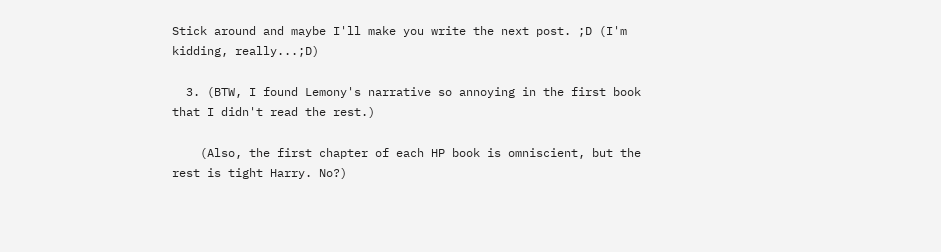Stick around and maybe I'll make you write the next post. ;D (I'm kidding, really...;D)

  3. (BTW, I found Lemony's narrative so annoying in the first book that I didn't read the rest.)

    (Also, the first chapter of each HP book is omniscient, but the rest is tight Harry. No?)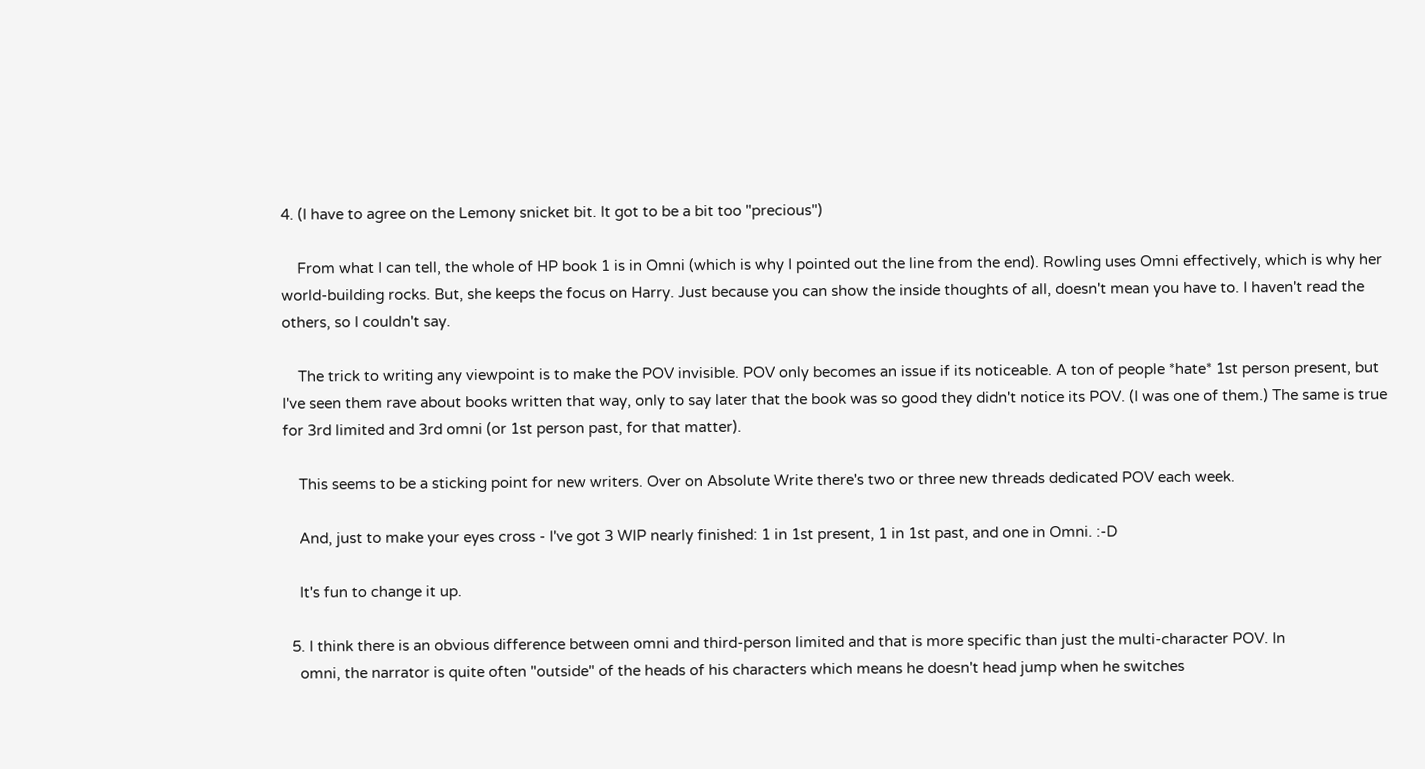4. (I have to agree on the Lemony snicket bit. It got to be a bit too "precious")

    From what I can tell, the whole of HP book 1 is in Omni (which is why I pointed out the line from the end). Rowling uses Omni effectively, which is why her world-building rocks. But, she keeps the focus on Harry. Just because you can show the inside thoughts of all, doesn't mean you have to. I haven't read the others, so I couldn't say.

    The trick to writing any viewpoint is to make the POV invisible. POV only becomes an issue if its noticeable. A ton of people *hate* 1st person present, but I've seen them rave about books written that way, only to say later that the book was so good they didn't notice its POV. (I was one of them.) The same is true for 3rd limited and 3rd omni (or 1st person past, for that matter).

    This seems to be a sticking point for new writers. Over on Absolute Write there's two or three new threads dedicated POV each week.

    And, just to make your eyes cross - I've got 3 WIP nearly finished: 1 in 1st present, 1 in 1st past, and one in Omni. :-D

    It's fun to change it up.

  5. I think there is an obvious difference between omni and third-person limited and that is more specific than just the multi-character POV. In
    omni, the narrator is quite often "outside" of the heads of his characters which means he doesn't head jump when he switches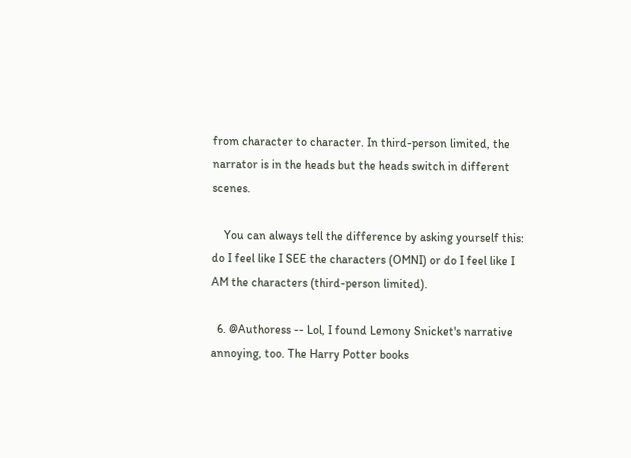from character to character. In third-person limited, the narrator is in the heads but the heads switch in different scenes.

    You can always tell the difference by asking yourself this: do I feel like I SEE the characters (OMNI) or do I feel like I AM the characters (third-person limited).

  6. @Authoress -- Lol, I found Lemony Snicket's narrative annoying, too. The Harry Potter books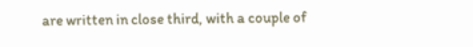are written in close third, with a couple of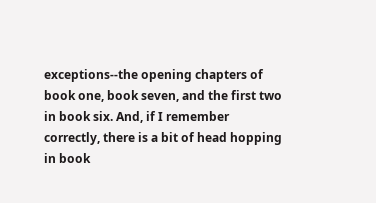exceptions--the opening chapters of book one, book seven, and the first two in book six. And, if I remember correctly, there is a bit of head hopping in book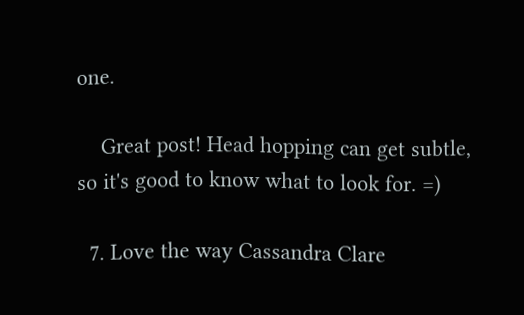one.

    Great post! Head hopping can get subtle, so it's good to know what to look for. =)

  7. Love the way Cassandra Clare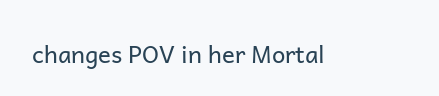changes POV in her Mortal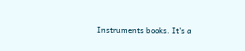Instruments books. It's a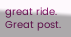great ride. Great post.